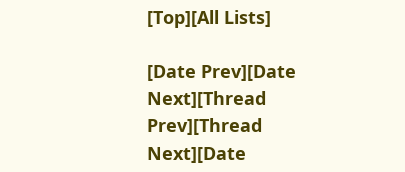[Top][All Lists]

[Date Prev][Date Next][Thread Prev][Thread Next][Date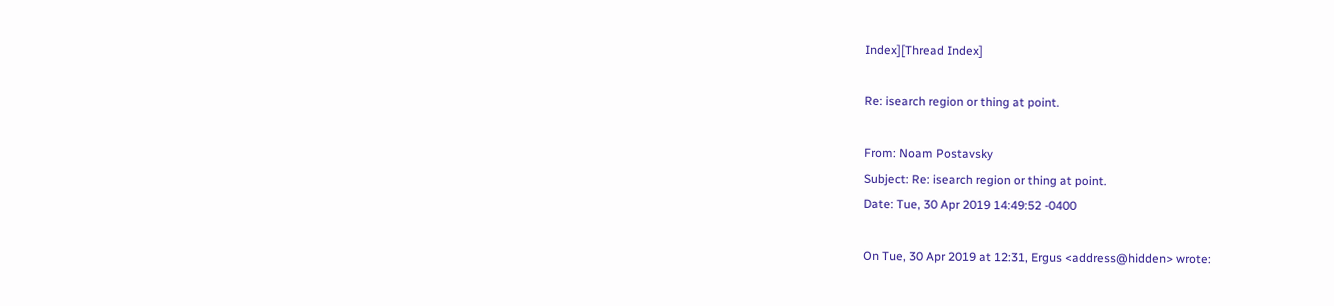Index][Thread Index]

Re: isearch region or thing at point.

From: Noam Postavsky
Subject: Re: isearch region or thing at point.
Date: Tue, 30 Apr 2019 14:49:52 -0400

On Tue, 30 Apr 2019 at 12:31, Ergus <address@hidden> wrote: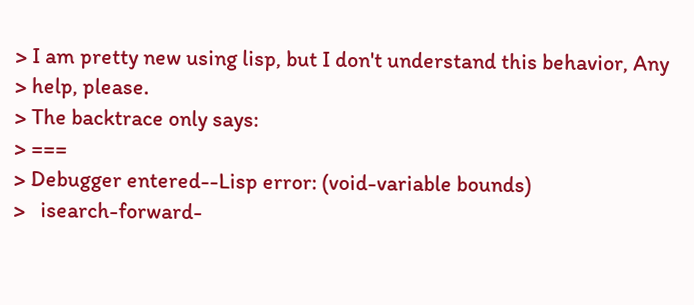> I am pretty new using lisp, but I don't understand this behavior, Any
> help, please.
> The backtrace only says:
> ===
> Debugger entered--Lisp error: (void-variable bounds)
>   isearch-forward-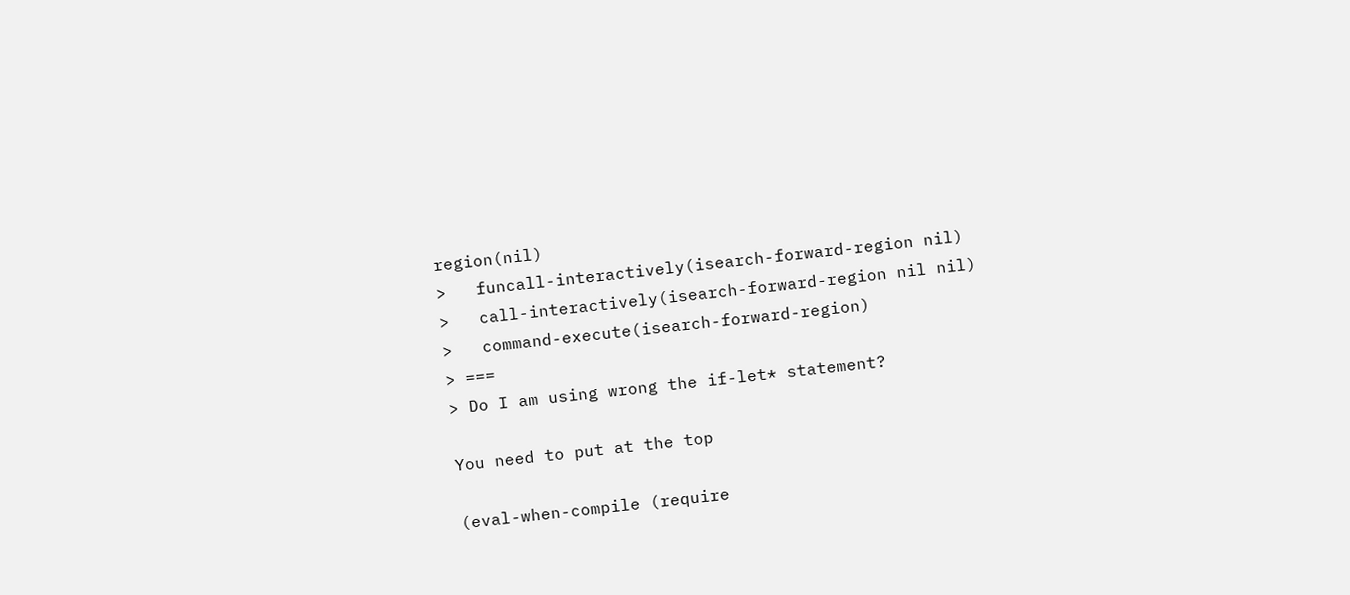region(nil)
>   funcall-interactively(isearch-forward-region nil)
>   call-interactively(isearch-forward-region nil nil)
>   command-execute(isearch-forward-region)
> ===
> Do I am using wrong the if-let* statement?

You need to put at the top

(eval-when-compile (require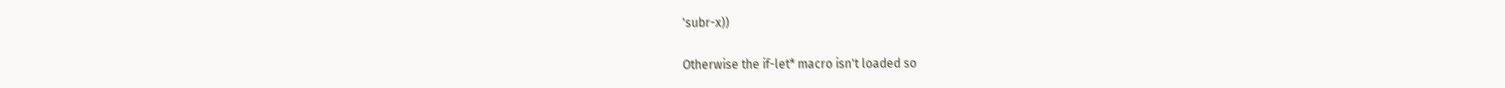'subr-x))

Otherwise the if-let* macro isn't loaded so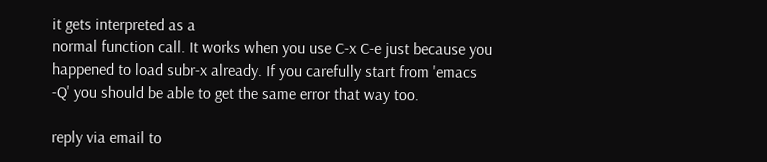it gets interpreted as a
normal function call. It works when you use C-x C-e just because you
happened to load subr-x already. If you carefully start from 'emacs
-Q' you should be able to get the same error that way too.

reply via email to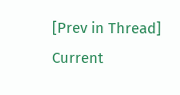[Prev in Thread] Current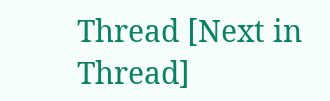Thread [Next in Thread]